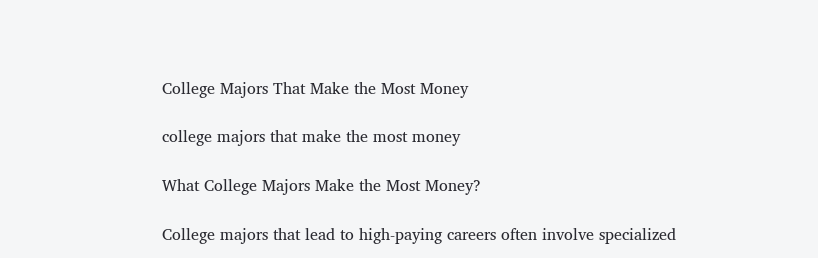College Majors That Make the Most Money

college majors that make the most money

What College Majors Make the Most Money?

College majors that lead to high-paying careers often involve specialized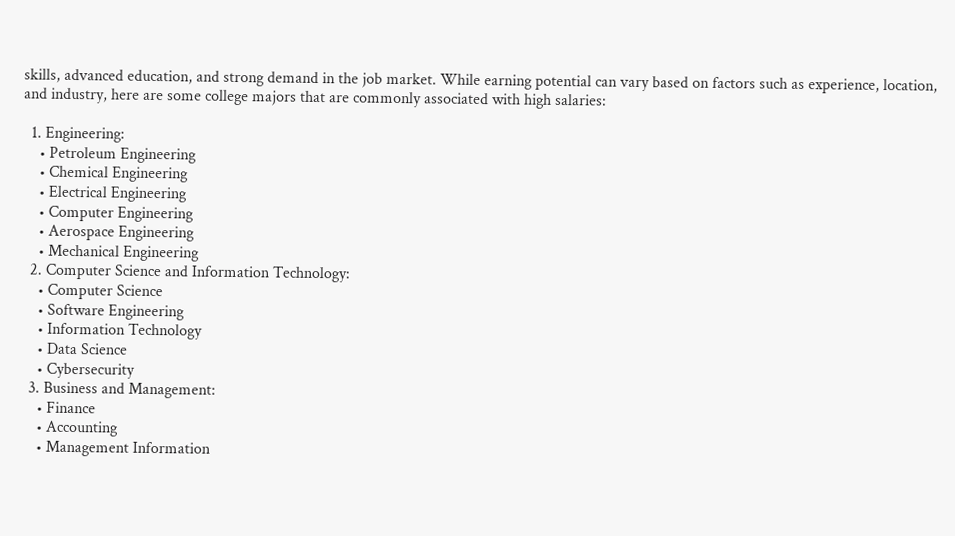skills, advanced education, and strong demand in the job market. While earning potential can vary based on factors such as experience, location, and industry, here are some college majors that are commonly associated with high salaries:

  1. Engineering:
    • Petroleum Engineering
    • Chemical Engineering
    • Electrical Engineering
    • Computer Engineering
    • Aerospace Engineering
    • Mechanical Engineering
  2. Computer Science and Information Technology:
    • Computer Science
    • Software Engineering
    • Information Technology
    • Data Science
    • Cybersecurity
  3. Business and Management:
    • Finance
    • Accounting
    • Management Information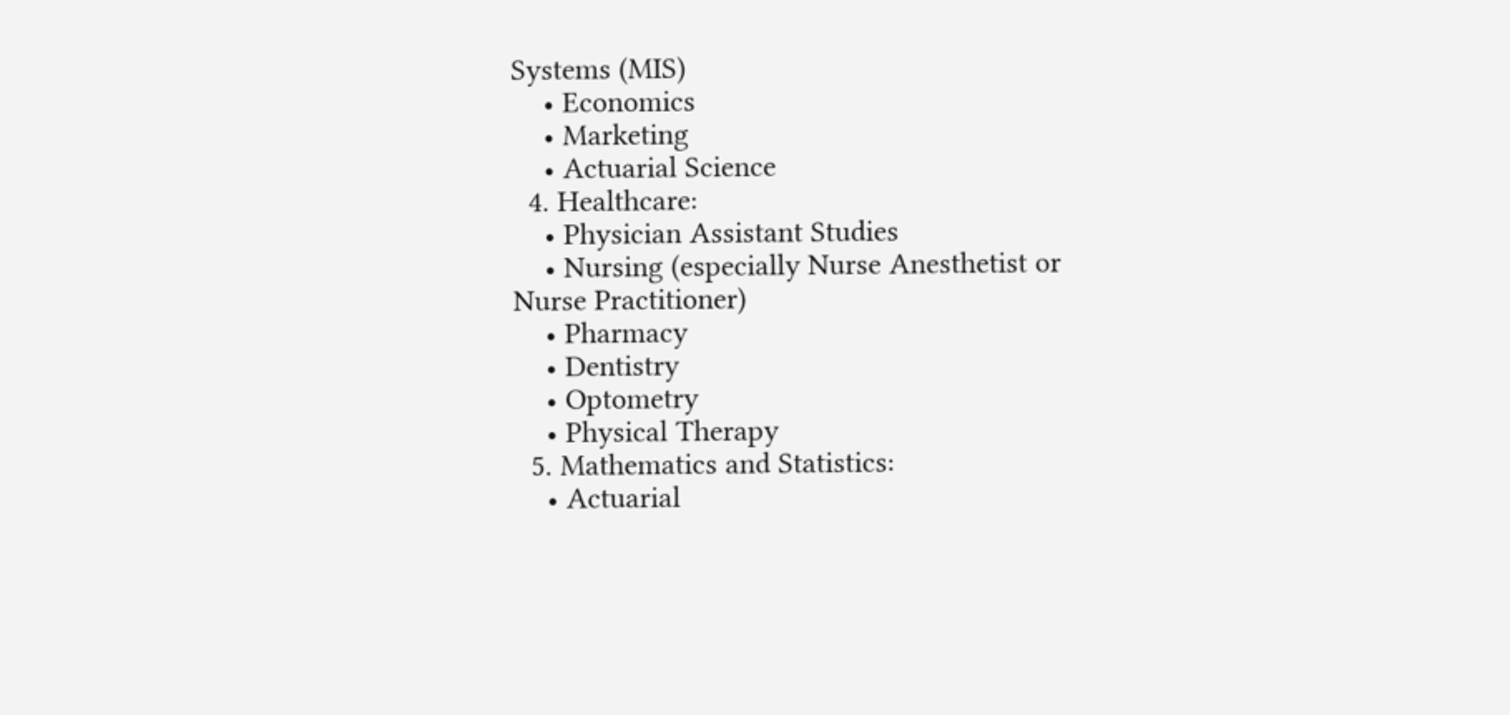Systems (MIS)
    • Economics
    • Marketing
    • Actuarial Science
  4. Healthcare:
    • Physician Assistant Studies
    • Nursing (especially Nurse Anesthetist or Nurse Practitioner)
    • Pharmacy
    • Dentistry
    • Optometry
    • Physical Therapy
  5. Mathematics and Statistics:
    • Actuarial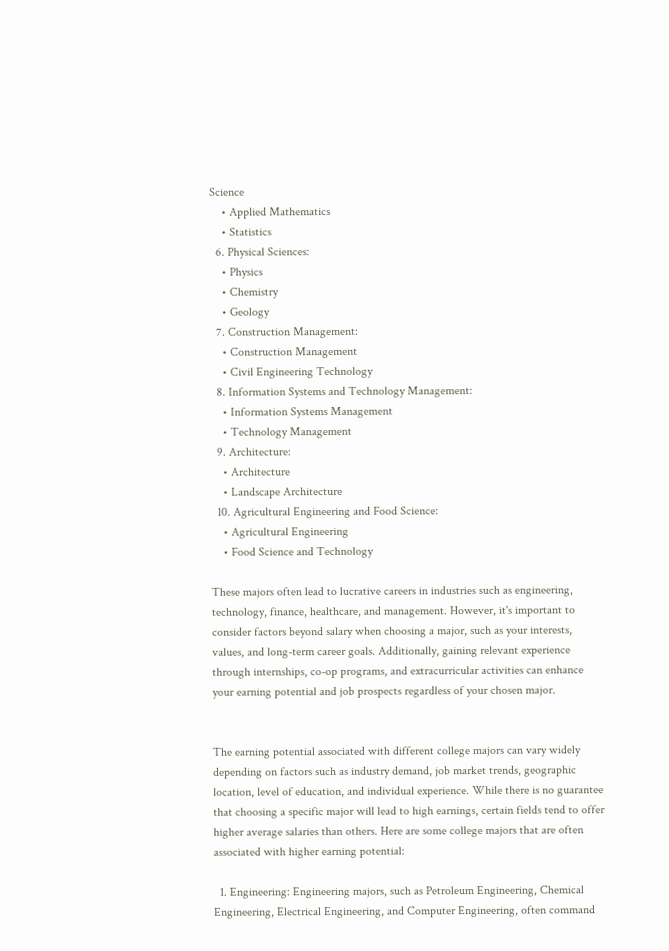Science
    • Applied Mathematics
    • Statistics
  6. Physical Sciences:
    • Physics
    • Chemistry
    • Geology
  7. Construction Management:
    • Construction Management
    • Civil Engineering Technology
  8. Information Systems and Technology Management:
    • Information Systems Management
    • Technology Management
  9. Architecture:
    • Architecture
    • Landscape Architecture
  10. Agricultural Engineering and Food Science:
    • Agricultural Engineering
    • Food Science and Technology

These majors often lead to lucrative careers in industries such as engineering, technology, finance, healthcare, and management. However, it's important to consider factors beyond salary when choosing a major, such as your interests, values, and long-term career goals. Additionally, gaining relevant experience through internships, co-op programs, and extracurricular activities can enhance your earning potential and job prospects regardless of your chosen major.


The earning potential associated with different college majors can vary widely depending on factors such as industry demand, job market trends, geographic location, level of education, and individual experience. While there is no guarantee that choosing a specific major will lead to high earnings, certain fields tend to offer higher average salaries than others. Here are some college majors that are often associated with higher earning potential:

  1. Engineering: Engineering majors, such as Petroleum Engineering, Chemical Engineering, Electrical Engineering, and Computer Engineering, often command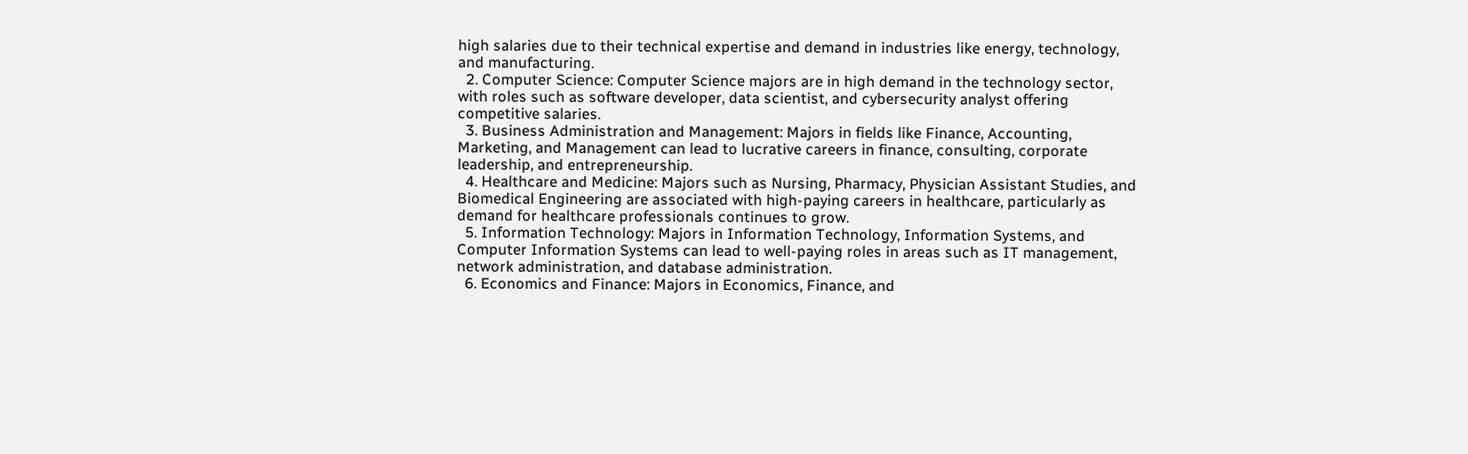high salaries due to their technical expertise and demand in industries like energy, technology, and manufacturing.
  2. Computer Science: Computer Science majors are in high demand in the technology sector, with roles such as software developer, data scientist, and cybersecurity analyst offering competitive salaries.
  3. Business Administration and Management: Majors in fields like Finance, Accounting, Marketing, and Management can lead to lucrative careers in finance, consulting, corporate leadership, and entrepreneurship.
  4. Healthcare and Medicine: Majors such as Nursing, Pharmacy, Physician Assistant Studies, and Biomedical Engineering are associated with high-paying careers in healthcare, particularly as demand for healthcare professionals continues to grow.
  5. Information Technology: Majors in Information Technology, Information Systems, and Computer Information Systems can lead to well-paying roles in areas such as IT management, network administration, and database administration.
  6. Economics and Finance: Majors in Economics, Finance, and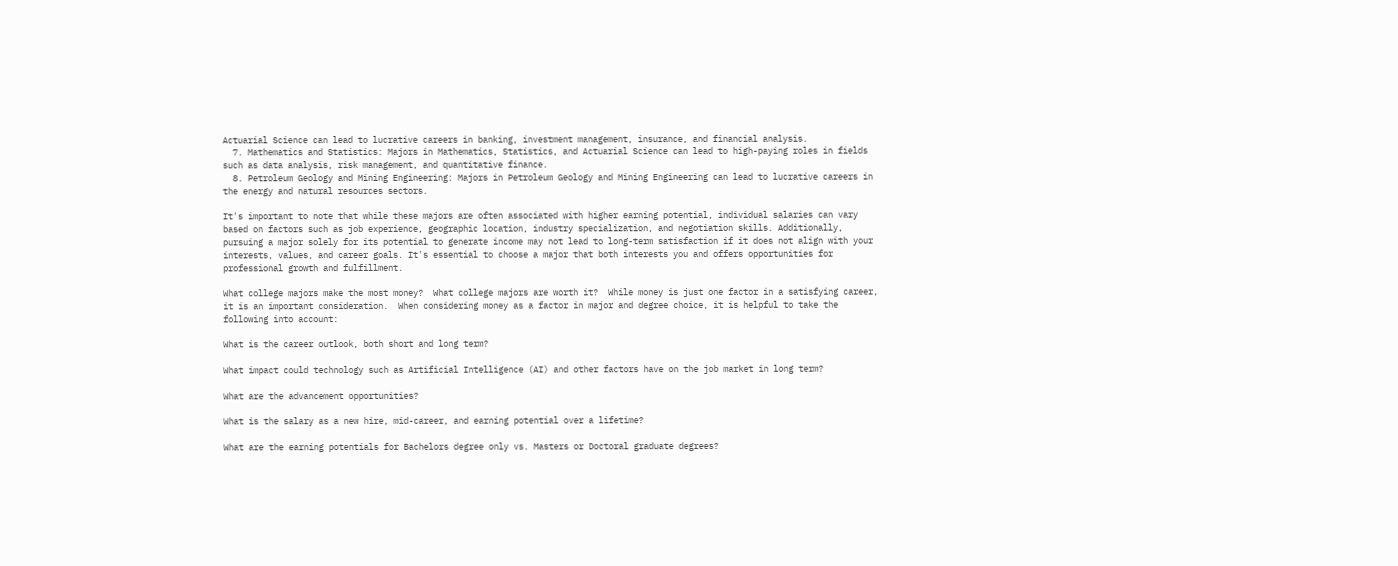Actuarial Science can lead to lucrative careers in banking, investment management, insurance, and financial analysis.
  7. Mathematics and Statistics: Majors in Mathematics, Statistics, and Actuarial Science can lead to high-paying roles in fields such as data analysis, risk management, and quantitative finance.
  8. Petroleum Geology and Mining Engineering: Majors in Petroleum Geology and Mining Engineering can lead to lucrative careers in the energy and natural resources sectors.

It's important to note that while these majors are often associated with higher earning potential, individual salaries can vary based on factors such as job experience, geographic location, industry specialization, and negotiation skills. Additionally, pursuing a major solely for its potential to generate income may not lead to long-term satisfaction if it does not align with your interests, values, and career goals. It's essential to choose a major that both interests you and offers opportunities for professional growth and fulfillment.

What college majors make the most money?  What college majors are worth it?  While money is just one factor in a satisfying career, it is an important consideration.  When considering money as a factor in major and degree choice, it is helpful to take the following into account:

What is the career outlook, both short and long term?

What impact could technology such as Artificial Intelligence (AI) and other factors have on the job market in long term?

What are the advancement opportunities?

What is the salary as a new hire, mid-career, and earning potential over a lifetime?

What are the earning potentials for Bachelors degree only vs. Masters or Doctoral graduate degrees?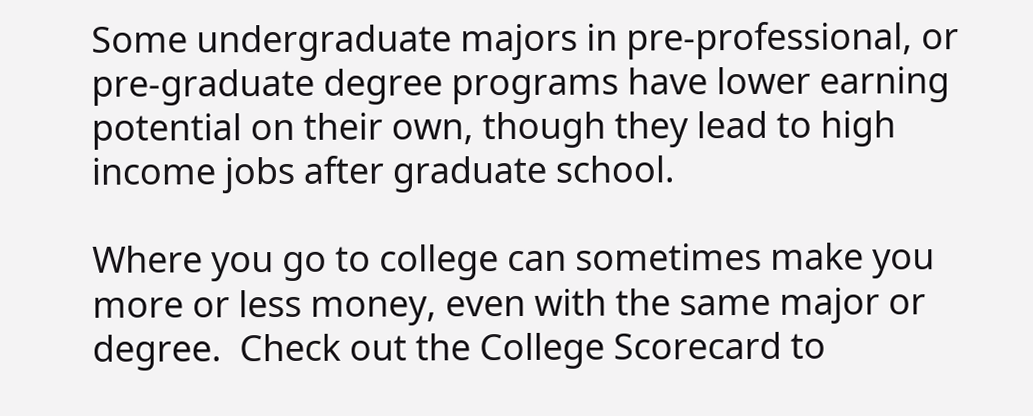Some undergraduate majors in pre-professional, or pre-graduate degree programs have lower earning potential on their own, though they lead to high income jobs after graduate school.

Where you go to college can sometimes make you more or less money, even with the same major or degree.  Check out the College Scorecard to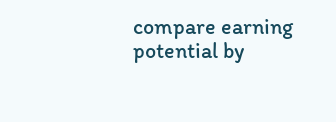compare earning potential by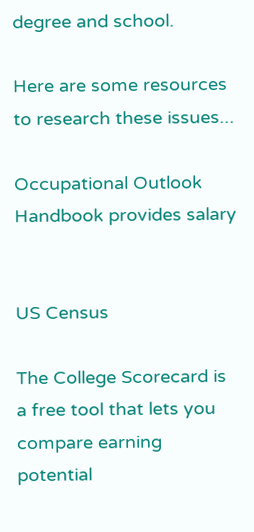degree and school.

Here are some resources to research these issues...

Occupational Outlook Handbook provides salary


US Census

The College Scorecard is a free tool that lets you compare earning potential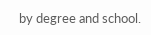by degree and school.